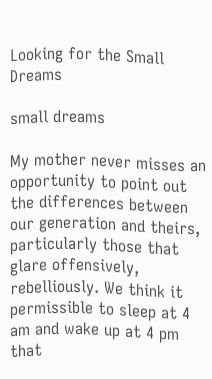Looking for the Small Dreams

small dreams

My mother never misses an opportunity to point out the differences between our generation and theirs, particularly those that glare offensively, rebelliously. We think it permissible to sleep at 4 am and wake up at 4 pm that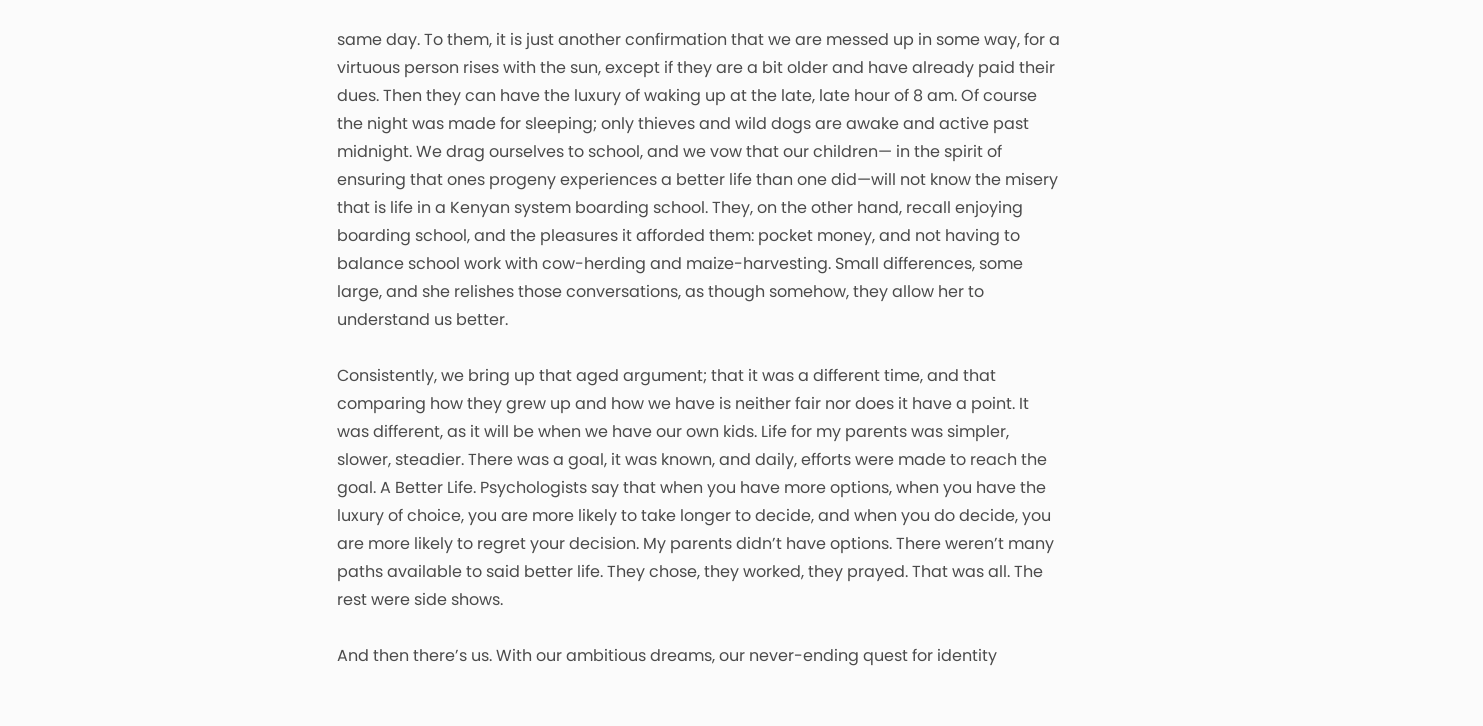same day. To them, it is just another confirmation that we are messed up in some way, for a virtuous person rises with the sun, except if they are a bit older and have already paid their dues. Then they can have the luxury of waking up at the late, late hour of 8 am. Of course the night was made for sleeping; only thieves and wild dogs are awake and active past midnight. We drag ourselves to school, and we vow that our children— in the spirit of ensuring that ones progeny experiences a better life than one did—will not know the misery that is life in a Kenyan system boarding school. They, on the other hand, recall enjoying boarding school, and the pleasures it afforded them: pocket money, and not having to balance school work with cow-herding and maize-harvesting. Small differences, some large, and she relishes those conversations, as though somehow, they allow her to understand us better.

Consistently, we bring up that aged argument; that it was a different time, and that comparing how they grew up and how we have is neither fair nor does it have a point. It was different, as it will be when we have our own kids. Life for my parents was simpler, slower, steadier. There was a goal, it was known, and daily, efforts were made to reach the goal. A Better Life. Psychologists say that when you have more options, when you have the luxury of choice, you are more likely to take longer to decide, and when you do decide, you are more likely to regret your decision. My parents didn’t have options. There weren’t many paths available to said better life. They chose, they worked, they prayed. That was all. The rest were side shows.

And then there’s us. With our ambitious dreams, our never-ending quest for identity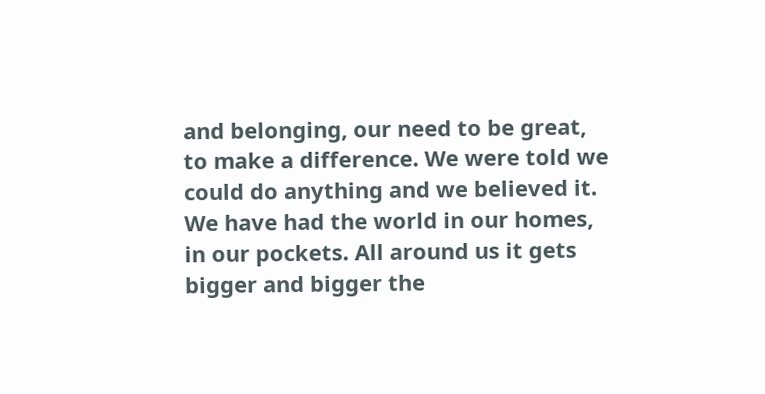and belonging, our need to be great, to make a difference. We were told we could do anything and we believed it. We have had the world in our homes, in our pockets. All around us it gets bigger and bigger the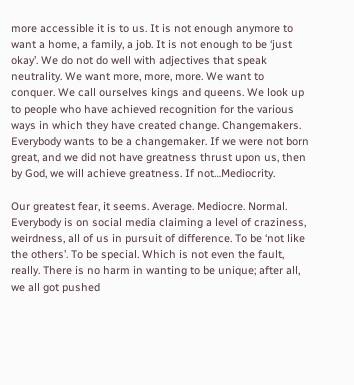more accessible it is to us. It is not enough anymore to want a home, a family, a job. It is not enough to be ‘just okay’. We do not do well with adjectives that speak neutrality. We want more, more, more. We want to conquer. We call ourselves kings and queens. We look up to people who have achieved recognition for the various ways in which they have created change. Changemakers. Everybody wants to be a changemaker. If we were not born great, and we did not have greatness thrust upon us, then by God, we will achieve greatness. If not…Mediocrity.

Our greatest fear, it seems. Average. Mediocre. Normal. Everybody is on social media claiming a level of craziness, weirdness, all of us in pursuit of difference. To be ‘not like the others’. To be special. Which is not even the fault, really. There is no harm in wanting to be unique; after all, we all got pushed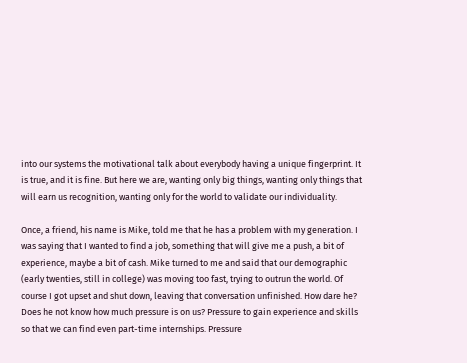into our systems the motivational talk about everybody having a unique fingerprint. It is true, and it is fine. But here we are, wanting only big things, wanting only things that will earn us recognition, wanting only for the world to validate our individuality.

Once, a friend, his name is Mike, told me that he has a problem with my generation. I was saying that I wanted to find a job, something that will give me a push, a bit of experience, maybe a bit of cash. Mike turned to me and said that our demographic (early twenties, still in college) was moving too fast, trying to outrun the world. Of course I got upset and shut down, leaving that conversation unfinished. How dare he? Does he not know how much pressure is on us? Pressure to gain experience and skills so that we can find even part-time internships. Pressure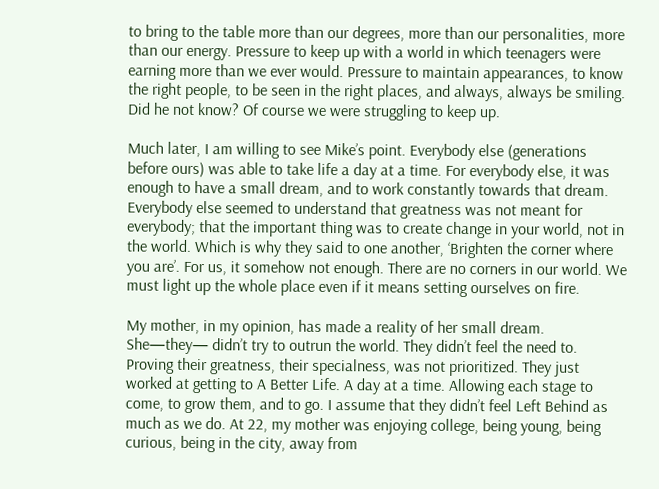to bring to the table more than our degrees, more than our personalities, more than our energy. Pressure to keep up with a world in which teenagers were earning more than we ever would. Pressure to maintain appearances, to know the right people, to be seen in the right places, and always, always be smiling. Did he not know? Of course we were struggling to keep up.

Much later, I am willing to see Mike’s point. Everybody else (generations before ours) was able to take life a day at a time. For everybody else, it was enough to have a small dream, and to work constantly towards that dream.  Everybody else seemed to understand that greatness was not meant for everybody; that the important thing was to create change in your world, not in the world. Which is why they said to one another, ‘Brighten the corner where you are’. For us, it somehow not enough. There are no corners in our world. We must light up the whole place even if it means setting ourselves on fire.

My mother, in my opinion, has made a reality of her small dream. She—they— didn’t try to outrun the world. They didn’t feel the need to. Proving their greatness, their specialness, was not prioritized. They just worked at getting to A Better Life. A day at a time. Allowing each stage to come, to grow them, and to go. I assume that they didn’t feel Left Behind as much as we do. At 22, my mother was enjoying college, being young, being curious, being in the city, away from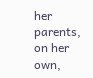her parents, on her own,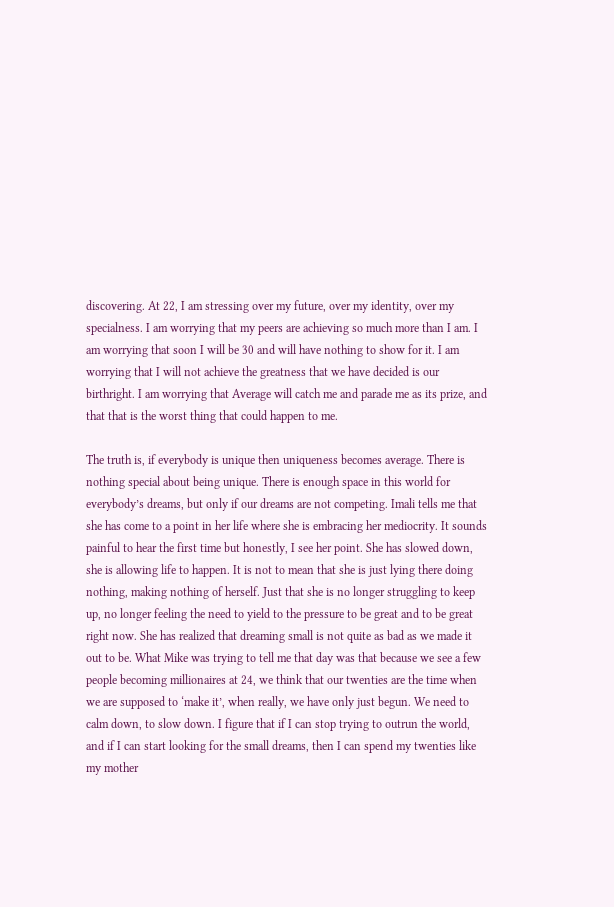discovering. At 22, I am stressing over my future, over my identity, over my specialness. I am worrying that my peers are achieving so much more than I am. I am worrying that soon I will be 30 and will have nothing to show for it. I am worrying that I will not achieve the greatness that we have decided is our birthright. I am worrying that Average will catch me and parade me as its prize, and that that is the worst thing that could happen to me.

The truth is, if everybody is unique then uniqueness becomes average. There is nothing special about being unique. There is enough space in this world for everybody’s dreams, but only if our dreams are not competing. Imali tells me that she has come to a point in her life where she is embracing her mediocrity. It sounds painful to hear the first time but honestly, I see her point. She has slowed down, she is allowing life to happen. It is not to mean that she is just lying there doing nothing, making nothing of herself. Just that she is no longer struggling to keep up, no longer feeling the need to yield to the pressure to be great and to be great right now. She has realized that dreaming small is not quite as bad as we made it out to be. What Mike was trying to tell me that day was that because we see a few people becoming millionaires at 24, we think that our twenties are the time when we are supposed to ‘make it’, when really, we have only just begun. We need to calm down, to slow down. I figure that if I can stop trying to outrun the world, and if I can start looking for the small dreams, then I can spend my twenties like my mother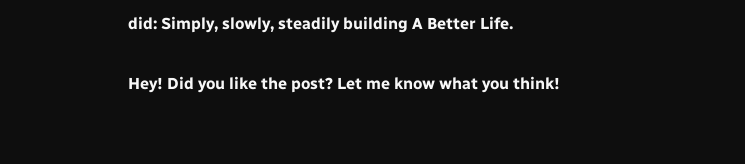did: Simply, slowly, steadily building A Better Life.

Hey! Did you like the post? Let me know what you think!